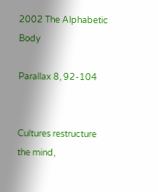2002 The Alphabetic Body

Parallax 8, 92-104


Cultures restructure  the mind,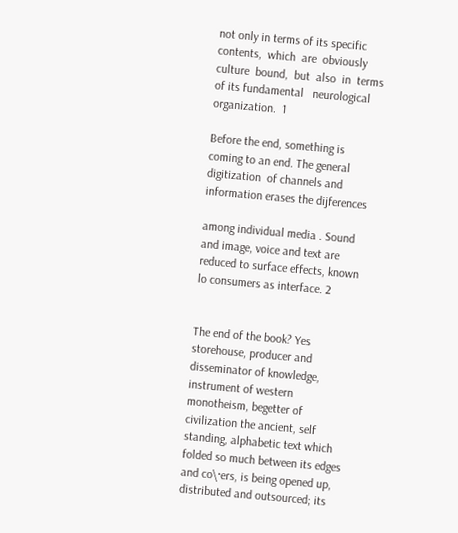not only in terms of its specific contents,  which  are  obviously  culture  bound,  but  also  in  terms of its fundamental   neurological  organization.  1

Before the end, something is coming to an end. The general digitization  of channels and information erases the dijferences

among individual media . Sound and image, voice and text are reduced to surface effects, known lo consumers as interface. 2


The end of the book? Yes storehouse, producer and disseminator of knowledge, instrument of western monotheism, begetter of civilization the ancient, self standing, alphabetic text which folded so much between its edges and co\·ers, is being opened up, distributed and outsourced; its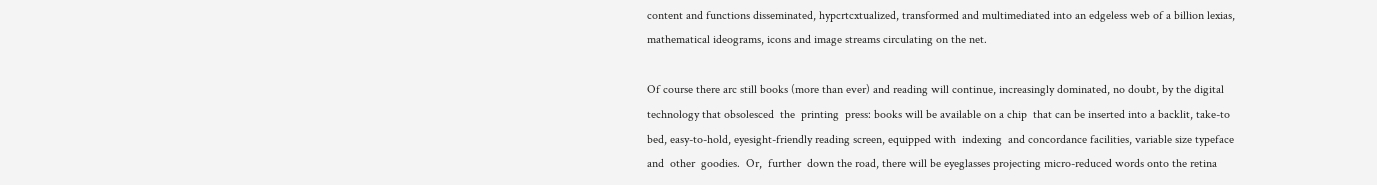content and functions disseminated, hypcrtcxtualized, transformed and multimediated into an edgeless web of a billion lexias, mathematical ideograms, icons and image streams circulating on the net.

Of course there arc still books (more than ever) and reading will continue, increasingly dominated, no doubt, by the digital technology that obsolesced  the  printing  press: books will be available on a chip  that can be inserted into a backlit, take-to bed, easy-to-hold, eyesight-friendly reading screen, equipped with  indexing  and concordance facilities, variable size typeface  and  other  goodies.  Or,  further  down the road, there will be eyeglasses projecting micro-reduced words onto the retina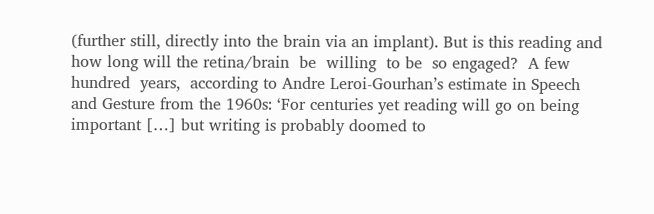(further still, directly into the brain via an implant). But is this reading and how long will the retina/brain  be  willing  to be  so engaged?  A few hundred  years,  according to Andre Leroi-Gourhan’s estimate in Speech and Gesture from the 1960s: ‘For centuries yet reading will go on being important […] but writing is probably doomed to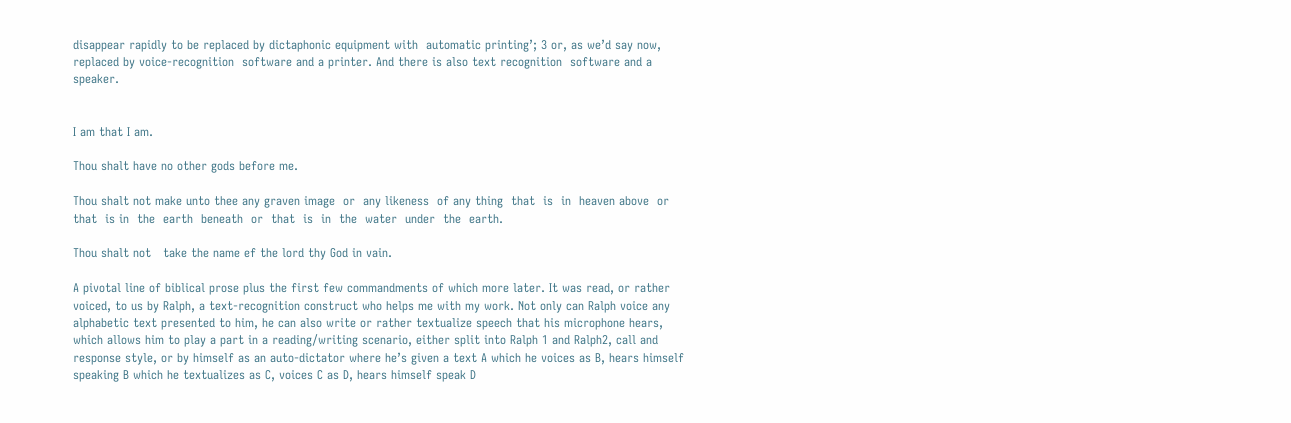disappear rapidly to be replaced by dictaphonic equipment with  automatic printing’; 3 or, as we’d say now, replaced by voice-recognition  software and a printer. And there is also text recognition  software and a speaker.


I am that I am.

Thou shalt have no other gods before me.

Thou shalt not make unto thee any graven image  or  any likeness  of any thing  that  is  in  heaven above  or  that  is in  the  earth  beneath  or  that  is  in  the  water  under  the  earth.

Thou shalt not   take the name ef the lord thy God in vain.

A pivotal line of biblical prose plus the first few commandments of which more later. It was read, or rather voiced, to us by Ralph, a text-recognition construct who helps me with my work. Not only can Ralph voice any alphabetic text presented to him, he can also write or rather textualize speech that his microphone hears, which allows him to play a part in a reading/writing scenario, either split into Ralph 1 and Ralph2, call and response style, or by himself as an auto-dictator where he’s given a text A which he voices as B, hears himself speaking B which he textualizes as C, voices C as D, hears himself speak D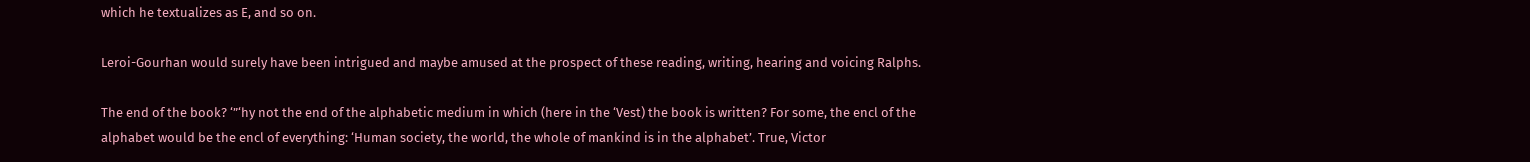which he textualizes as E, and so on.

Leroi-Gourhan would surely have been intrigued and maybe amused at the prospect of these reading, writing, hearing and voicing Ralphs.

The end of the book? ‘”‘hy not the end of the alphabetic medium in which (here in the ‘Vest) the book is written? For some, the encl of the alphabet would be the encl of everything: ‘Human society, the world, the whole of mankind is in the alphabet’. True, Victor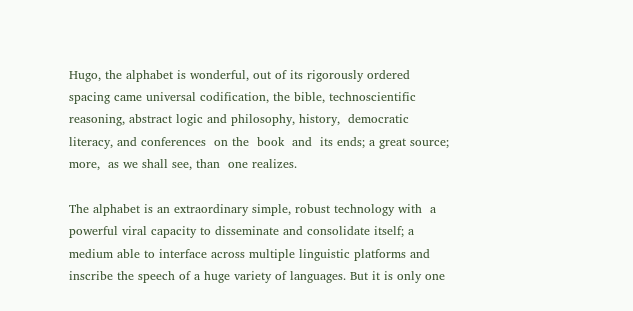Hugo, the alphabet is wonderful, out of its rigorously ordered spacing came universal codification, the bible, technoscientific reasoning, abstract logic and philosophy, history,  democratic  literacy, and conferences  on the  book  and  its ends; a great source; more,  as we shall see, than  one realizes.

The alphabet is an extraordinary simple, robust technology with  a powerful viral capacity to disseminate and consolidate itself; a medium able to interface across multiple linguistic platforms and inscribe the speech of a huge variety of languages. But it is only one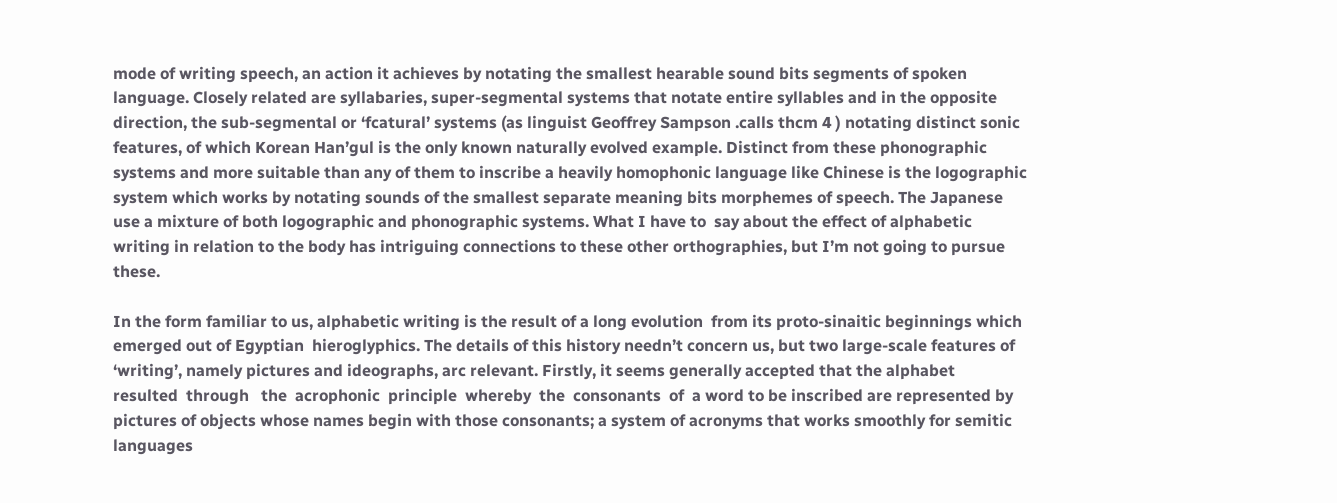mode of writing speech, an action it achieves by notating the smallest hearable sound bits segments of spoken language. Closely related are syllabaries, super-segmental systems that notate entire syllables and in the opposite direction, the sub-segmental or ‘fcatural’ systems (as linguist Geoffrey Sampson .calls thcm 4 ) notating distinct sonic features, of which Korean Han’gul is the only known naturally evolved example. Distinct from these phonographic systems and more suitable than any of them to inscribe a heavily homophonic language like Chinese is the logographic system which works by notating sounds of the smallest separate meaning bits morphemes of speech. The Japanese use a mixture of both logographic and phonographic systems. What I have to  say about the effect of alphabetic writing in relation to the body has intriguing connections to these other orthographies, but I’m not going to pursue these.

In the form familiar to us, alphabetic writing is the result of a long evolution  from its proto-sinaitic beginnings which emerged out of Egyptian  hieroglyphics. The details of this history needn’t concern us, but two large-scale features of ‘writing’, namely pictures and ideographs, arc relevant. Firstly, it seems generally accepted that the alphabet  resulted  through   the  acrophonic  principle  whereby  the  consonants  of  a word to be inscribed are represented by pictures of objects whose names begin with those consonants; a system of acronyms that works smoothly for semitic languages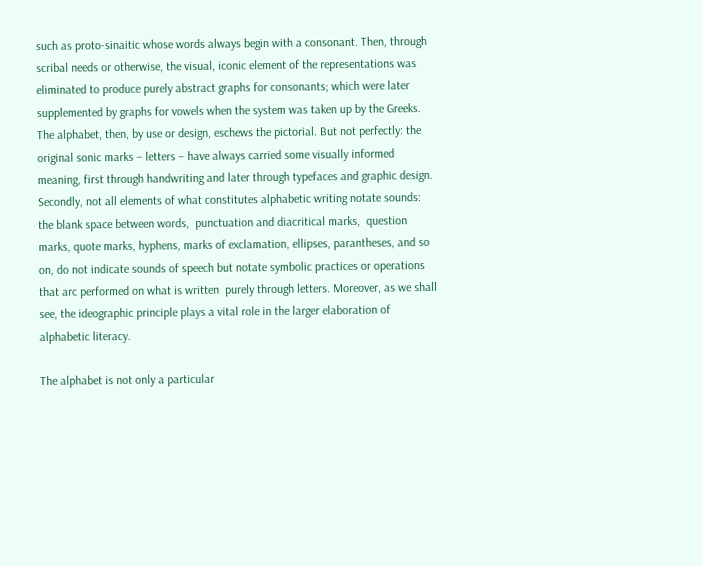such as proto-sinaitic whose words always begin with a consonant. Then, through scribal needs or otherwise, the visual, iconic element of the representations was eliminated to produce purely abstract graphs for consonants; which were later supplemented by graphs for vowels when the system was taken up by the Greeks. The alphabet, then, by use or design, eschews the pictorial. But not perfectly: the original sonic marks – letters – have always carried some visually informed meaning, first through handwriting and later through typefaces and graphic design. Secondly, not all elements of what constitutes alphabetic writing notate sounds: the blank space between words,  punctuation and diacritical marks,  question marks, quote marks, hyphens, marks of exclamation, ellipses, parantheses, and so on, do not indicate sounds of speech but notate symbolic practices or operations that arc performed on what is written  purely through letters. Moreover, as we shall see, the ideographic principle plays a vital role in the larger elaboration of alphabetic literacy.

The alphabet is not only a particular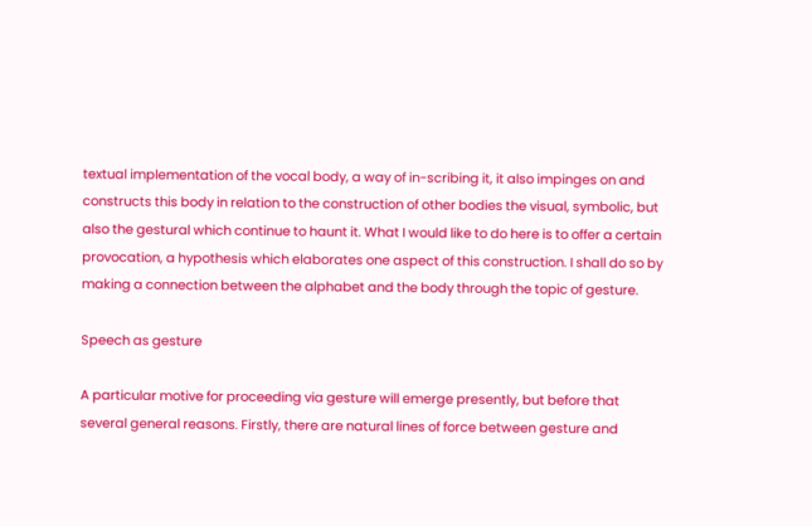textual implementation of the vocal body, a way of in-scribing it, it also impinges on and constructs this body in relation to the construction of other bodies the visual, symbolic, but also the gestural which continue to haunt it. What I would like to do here is to offer a certain provocation, a hypothesis which elaborates one aspect of this construction. I shall do so by making a connection between the alphabet and the body through the topic of gesture.

Speech as gesture

A particular motive for proceeding via gesture will emerge presently, but before that several general reasons. Firstly, there are natural lines of force between gesture and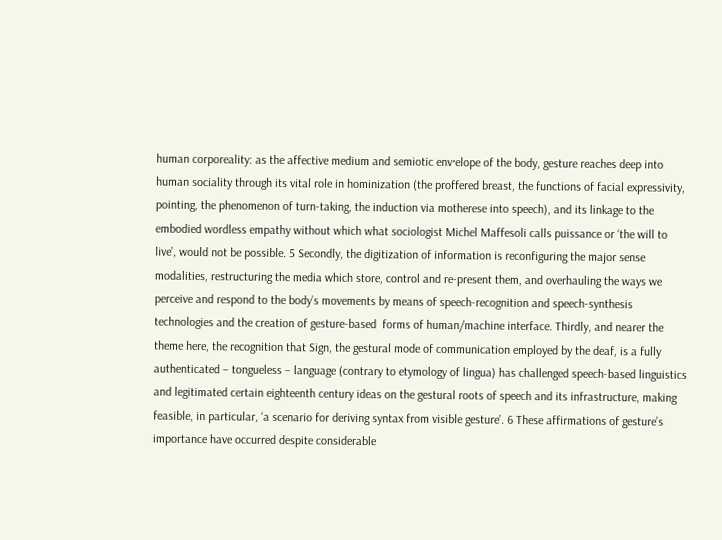human corporeality: as the affective medium and semiotic env·elope of the body, gesture reaches deep into human sociality through its vital role in hominization (the proffered breast, the functions of facial expressivity, pointing, the phenomenon of turn-taking, the induction via motherese into speech), and its linkage to the embodied wordless empathy without which what sociologist Michel Maffesoli calls puissance or ‘the will to live’, would not be possible. 5 Secondly, the digitization of information is reconfiguring the major sense modalities, restructuring the media which store, control and re-present them, and overhauling the ways we perceive and respond to the body’s movements by means of speech-recognition and speech-synthesis technologies and the creation of gesture-based  forms of human/machine interface. Thirdly, and nearer the theme here, the recognition that Sign, the gestural mode of communication employed by the deaf, is a fully authenticated – tongueless – language (contrary to etymology of lingua) has challenged speech-based linguistics and legitimated certain eighteenth century ideas on the gestural roots of speech and its infrastructure, making feasible, in particular, ‘a scenario for deriving syntax from visible gesture’. 6 These affirmations of gesture’s importance have occurred despite considerable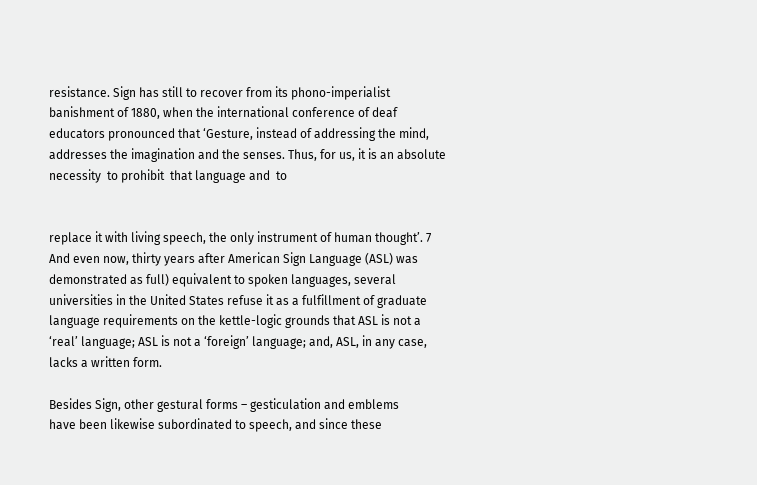resistance. Sign has still to recover from its phono-imperialist banishment of 1880, when the international conference of deaf educators pronounced that ‘Gesture, instead of addressing the mind,  addresses the imagination and the senses. Thus, for us, it is an absolute  necessity  to prohibit  that language and  to


replace it with living speech, the only instrument of human thought’. 7 And even now, thirty years after American Sign Language (ASL) was demonstrated as full) equivalent to spoken languages, several universities in the United States refuse it as a fulfillment of graduate language requirements on the kettle-logic grounds that ASL is not a ‘real’ language; ASL is not a ‘foreign’ language; and, ASL, in any case, lacks a written form.

Besides Sign, other gestural forms – gesticulation and emblems             have been likewise subordinated to speech, and since these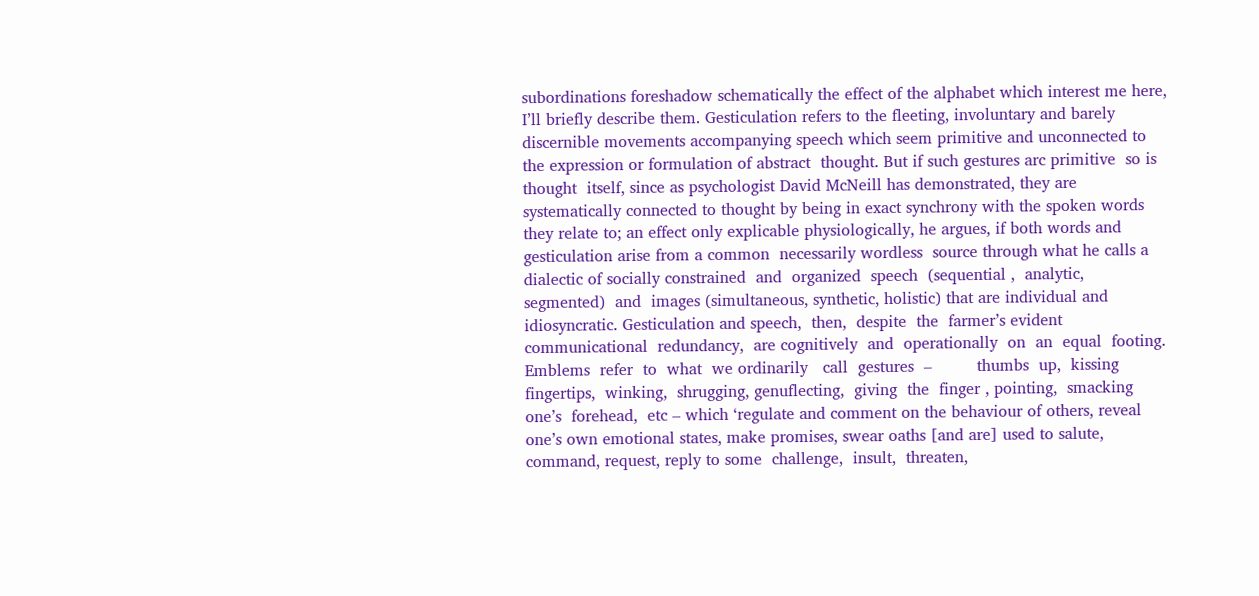subordinations foreshadow schematically the effect of the alphabet which interest me here, I’ll briefly describe them. Gesticulation refers to the fleeting, involuntary and barely discernible movements accompanying speech which seem primitive and unconnected to the expression or formulation of abstract  thought. But if such gestures arc primitive  so is thought  itself, since as psychologist David McNeill has demonstrated, they are systematically connected to thought by being in exact synchrony with the spoken words they relate to; an effect only explicable physiologically, he argues, if both words and gesticulation arise from a common  necessarily wordless  source through what he calls a dialectic of socially constrained  and  organized  speech  (sequential ,  analytic,  segmented)  and  images (simultaneous, synthetic, holistic) that are individual and idiosyncratic. Gesticulation and speech,  then,  despite  the  farmer’s evident  communicational  redundancy,  are cognitively  and  operationally  on  an  equal  footing.  Emblems  refer  to  what  we ordinarily   call  gestures  –         thumbs  up,  kissing  fingertips,  winking,  shrugging, genuflecting,  giving  the  finger , pointing,  smacking  one’s  forehead,  etc – which ‘regulate and comment on the behaviour of others, reveal one’s own emotional states, make promises, swear oaths [and are] used to salute, command, request, reply to some  challenge,  insult,  threaten,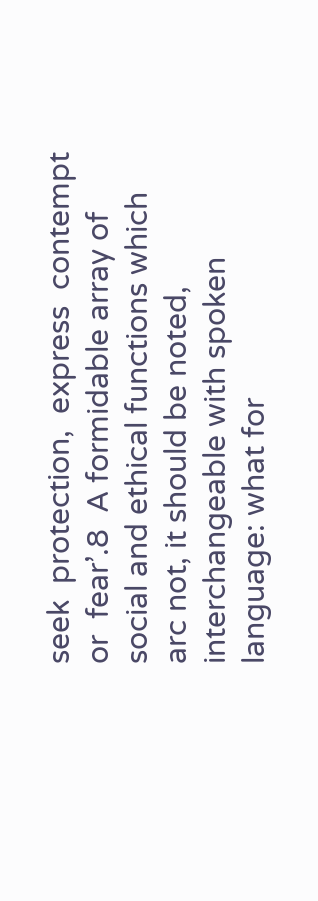seek  protection,  express  contempt  or  fear’.8  A formidable array of social and ethical functions which arc not, it should be noted, interchangeable with spoken language: what for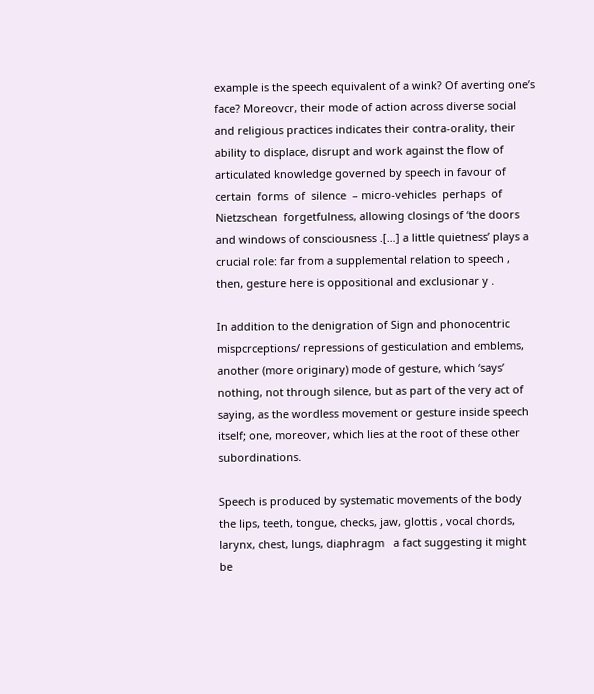example is the speech equivalent of a wink? Of averting one’s face? Moreovcr, their mode of action across diverse social and religious practices indicates their contra-orality, their ability to displace, disrupt and work against the flow of articulated knowledge governed by speech in favour of certain  forms  of  silence  – micro-vehicles  perhaps  of Nietzschean  forgetfulness, allowing closings of ‘the doors and windows of consciousness .[…] a little quietness’ plays a crucial role: far from a supplemental relation to speech , then, gesture here is oppositional and exclusionar y .

In addition to the denigration of Sign and phonocentric mispcrceptions/ repressions of gesticulation and emblems, another (more originary) mode of gesture, which ‘says’ nothing, not through silence, but as part of the very act of saying, as the wordless movement or gesture inside speech itself; one, moreover, which lies at the root of these other subordinations.

Speech is produced by systematic movements of the body the lips, teeth, tongue, checks, jaw, glottis , vocal chords, larynx, chest, lungs, diaphragm   a fact suggesting it might be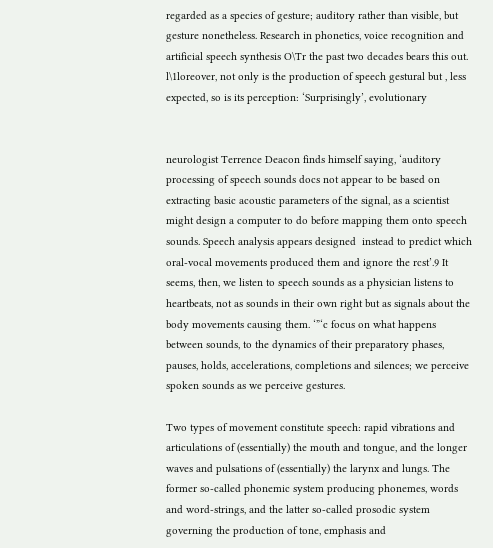regarded as a species of gesture; auditory rather than visible, but gesture nonetheless. Research in phonetics, voice recognition and artificial speech synthesis O\Tr the past two decades bears this out. l\1loreover, not only is the production of speech gestural but , less expected, so is its perception: ‘Surprisingly’, evolutionary


neurologist Terrence Deacon finds himself saying, ‘auditory processing of speech sounds docs not appear to be based on extracting basic acoustic parameters of the signal, as a scientist might design a computer to do before mapping them onto speech sounds. Speech analysis appears designed  instead to predict which oral-vocal movements produced them and ignore the rcst’.9 It seems, then, we listen to speech sounds as a physician listens to heartbeats, not as sounds in their own right but as signals about the body movements causing them. ‘”‘c focus on what happens between sounds, to the dynamics of their preparatory phases, pauses, holds, accelerations, completions and silences; we perceive spoken sounds as we perceive gestures.

Two types of movement constitute speech: rapid vibrations and articulations of (essentially) the mouth and tongue, and the longer waves and pulsations of (essentially) the larynx and lungs. The former so-called phonemic system producing phonemes, words and word-strings, and the latter so-called prosodic system governing the production of tone, emphasis and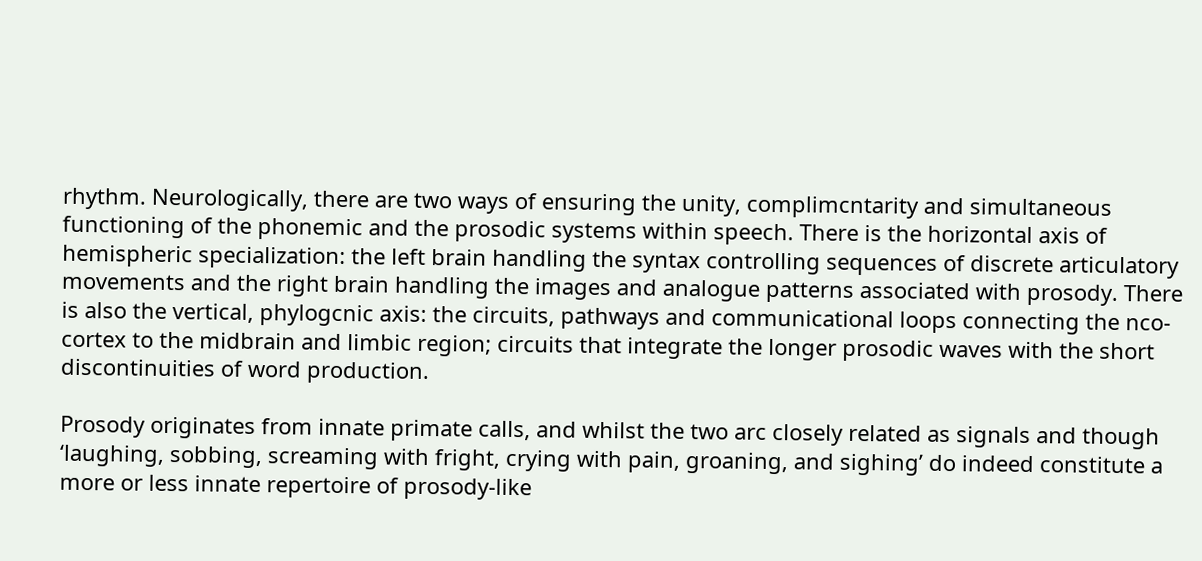rhythm. Neurologically, there are two ways of ensuring the unity, complimcntarity and simultaneous functioning of the phonemic and the prosodic systems within speech. There is the horizontal axis of hemispheric specialization: the left brain handling the syntax controlling sequences of discrete articulatory movements and the right brain handling the images and analogue patterns associated with prosody. There is also the vertical, phylogcnic axis: the circuits, pathways and communicational loops connecting the nco-cortex to the midbrain and limbic region; circuits that integrate the longer prosodic waves with the short discontinuities of word production.

Prosody originates from innate primate calls, and whilst the two arc closely related as signals and though ‘laughing, sobbing, screaming with fright, crying with pain, groaning, and sighing’ do indeed constitute a more or less innate repertoire of prosody-like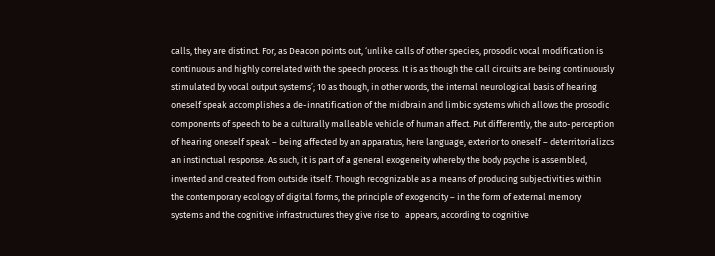calls, they are distinct. For, as Deacon points out, ‘unlike calls of other species, prosodic vocal modification is continuous and highly correlated with the speech process. It is as though the call circuits are being continuously stimulated by vocal output systems’; 10 as though, in other words, the internal neurological basis of hearing oneself speak accomplishes a de-innatification of the midbrain and limbic systems which allows the prosodic components of speech to be a culturally malleable vehicle of human affect. Put differently, the auto-perception of hearing oneself speak – being affected by an apparatus, here language, exterior to oneself – deterritorializcs an instinctual response. As such, it is part of a general exogeneity whereby the body psyche is assembled, invented and created from outside itself. Though recognizable as a means of producing subjectivities within the contemporary ecology of digital forms, the principle of exogencity – in the form of external memory systems and the cognitive infrastructures they give rise to   appears, according to cognitive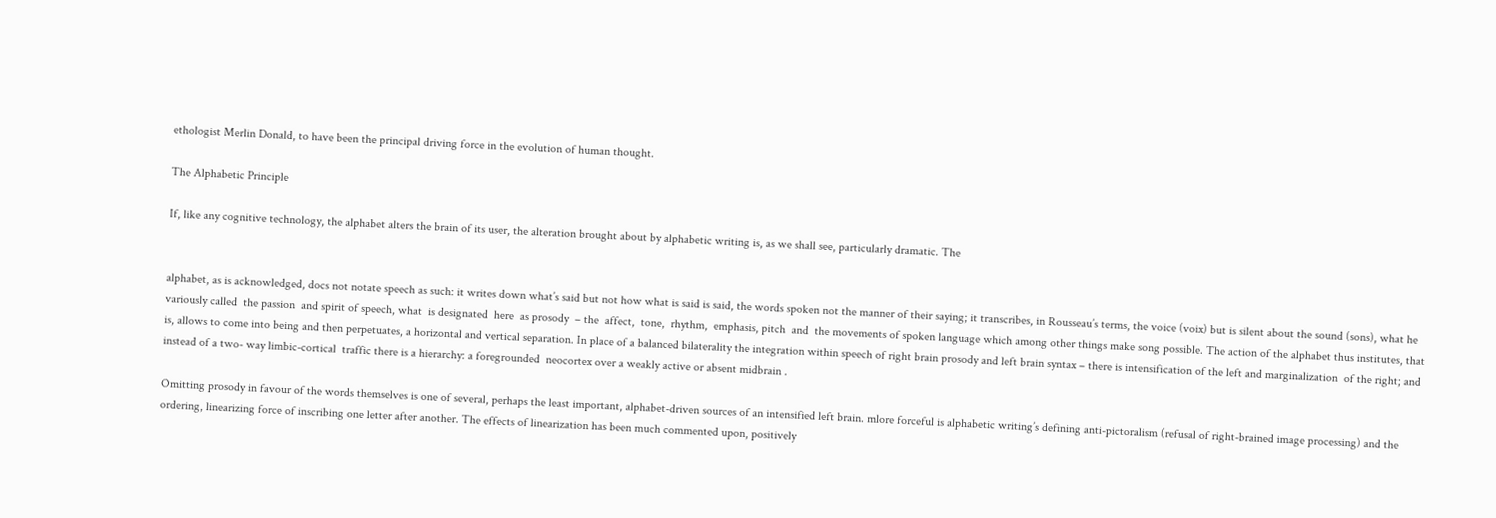ethologist Merlin Donald, to have been the principal driving force in the evolution of human thought.

The Alphabetic Principle

If, like any cognitive technology, the alphabet alters the brain of its user, the alteration brought about by alphabetic writing is, as we shall see, particularly dramatic. The


alphabet, as is acknowledged, docs not notate speech as such: it writes down what’s said but not how what is said is said, the words spoken not the manner of their saying; it transcribes, in Rousseau’s terms, the voice (voix) but is silent about the sound (sons), what he variously called  the passion  and spirit of speech, what  is designated  here  as prosody  – the  affect,  tone,  rhythm,  emphasis, pitch  and  the movements of spoken language which among other things make song possible. The action of the alphabet thus institutes, that is, allows to come into being and then perpetuates, a horizontal and vertical separation. In place of a balanced bilaterality the integration within speech of right brain prosody and left brain syntax – there is intensification of the left and marginalization  of the right; and instead of a two- way limbic-cortical  traffic there is a hierarchy: a foregrounded  neocortex over a weakly active or absent midbrain .

Omitting prosody in favour of the words themselves is one of several, perhaps the least important, alphabet-driven sources of an intensified left brain. mlore forceful is alphabetic writing’s defining anti-pictoralism (refusal of right-brained image processing) and the ordering, linearizing force of inscribing one letter after another. The effects of linearization has been much commented upon, positively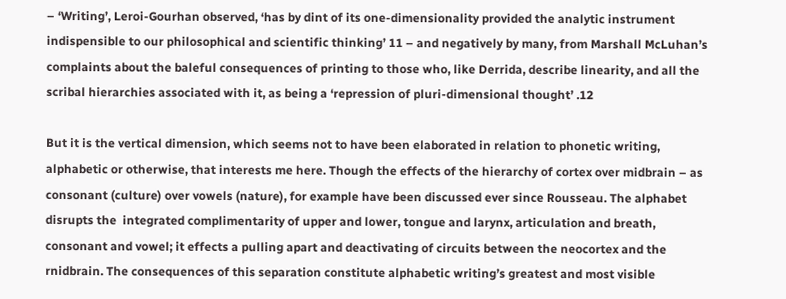– ‘Writing’, Leroi-Gourhan observed, ‘has by dint of its one-dimensionality provided the analytic instrument indispensible to our philosophical and scientific thinking’ 11 – and negatively by many, from Marshall McLuhan’s complaints about the baleful consequences of printing to those who, like Derrida, describe linearity, and all the scribal hierarchies associated with it, as being a ‘repression of pluri-dimensional thought’ .12

But it is the vertical dimension, which seems not to have been elaborated in relation to phonetic writing, alphabetic or otherwise, that interests me here. Though the effects of the hierarchy of cortex over midbrain – as consonant (culture) over vowels (nature), for example have been discussed ever since Rousseau. The alphabet disrupts the  integrated complimentarity of upper and lower, tongue and larynx, articulation and breath, consonant and vowel; it effects a pulling apart and deactivating of circuits between the neocortex and the rnidbrain. The consequences of this separation constitute alphabetic writing’s greatest and most visible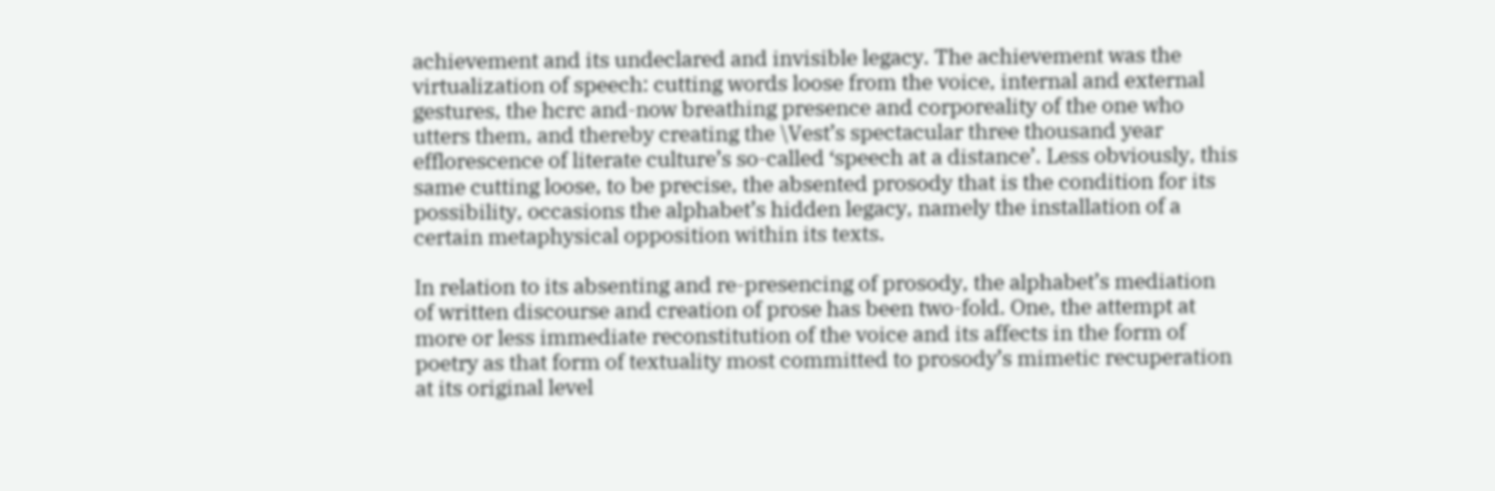achievement and its undeclared and invisible legacy. The achievement was the virtualization of speech: cutting words loose from the voice, internal and external gestures, the hcrc and-now breathing presence and corporeality of the one who utters them, and thereby creating the \Vest’s spectacular three thousand year efflorescence of literate culture’s so-called ‘speech at a distance’. Less obviously, this same cutting loose, to be precise, the absented prosody that is the condition for its possibility, occasions the alphabet’s hidden legacy, namely the installation of a certain metaphysical opposition within its texts.

In relation to its absenting and re-presencing of prosody, the alphabet’s mediation of written discourse and creation of prose has been two-fold. One, the attempt at more or less immediate reconstitution of the voice and its affects in the form of poetry as that form of textuality most committed to prosody’s mimetic recuperation at its original level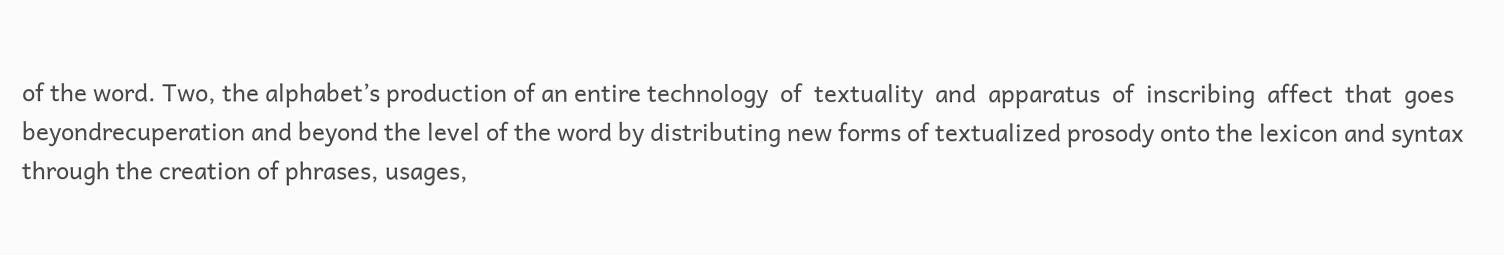of the word. Two, the alphabet’s production of an entire technology  of  textuality  and  apparatus  of  inscribing  affect  that  goes  beyondrecuperation and beyond the level of the word by distributing new forms of textualized prosody onto the lexicon and syntax through the creation of phrases, usages,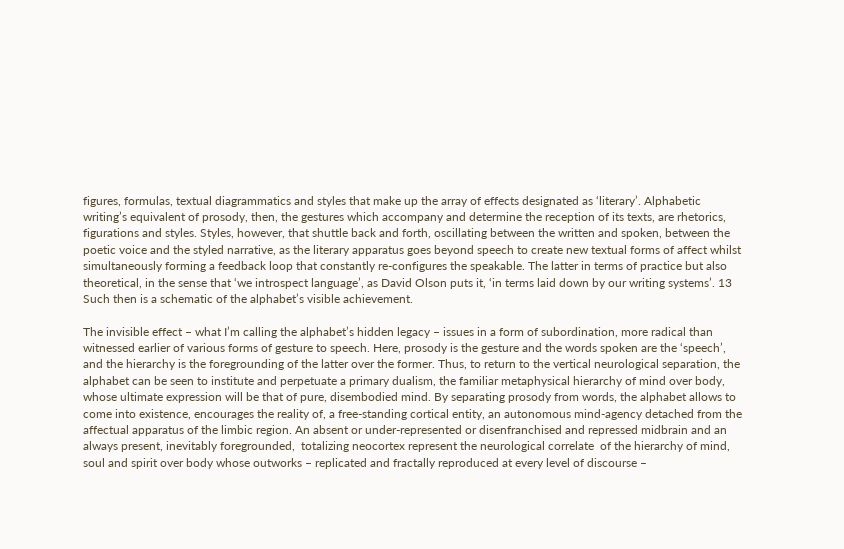figures, formulas, textual diagrammatics and styles that make up the array of effects designated as ‘literary’. Alphabetic writing’s equivalent of prosody, then, the gestures which accompany and determine the reception of its texts, are rhetorics, figurations and styles. Styles, however, that shuttle back and forth, oscillating between the written and spoken, between the poetic voice and the styled narrative, as the literary apparatus goes beyond speech to create new textual forms of affect whilst simultaneously forming a feedback loop that constantly re-configures the speakable. The latter in terms of practice but also theoretical, in the sense that ‘we introspect language’, as David Olson puts it, ‘in terms laid down by our writing systems’. 13 Such then is a schematic of the alphabet’s visible achievement.

The invisible effect – what I’m calling the alphabet’s hidden legacy – issues in a form of subordination, more radical than witnessed earlier of various forms of gesture to speech. Here, prosody is the gesture and the words spoken are the ‘speech’, and the hierarchy is the foregrounding of the latter over the former. Thus, to return to the vertical neurological separation, the alphabet can be seen to institute and perpetuate a primary dualism, the familiar metaphysical hierarchy of mind over body, whose ultimate expression will be that of pure, disembodied mind. By separating prosody from words, the alphabet allows to come into existence, encourages the reality of, a free-standing cortical entity, an autonomous mind-agency detached from the affectual apparatus of the limbic region. An absent or under-represented or disenfranchised and repressed midbrain and an always present, inevitably foregrounded,  totalizing neocortex represent the neurological correlate  of the hierarchy of mind, soul and spirit over body whose outworks – replicated and fractally reproduced at every level of discourse –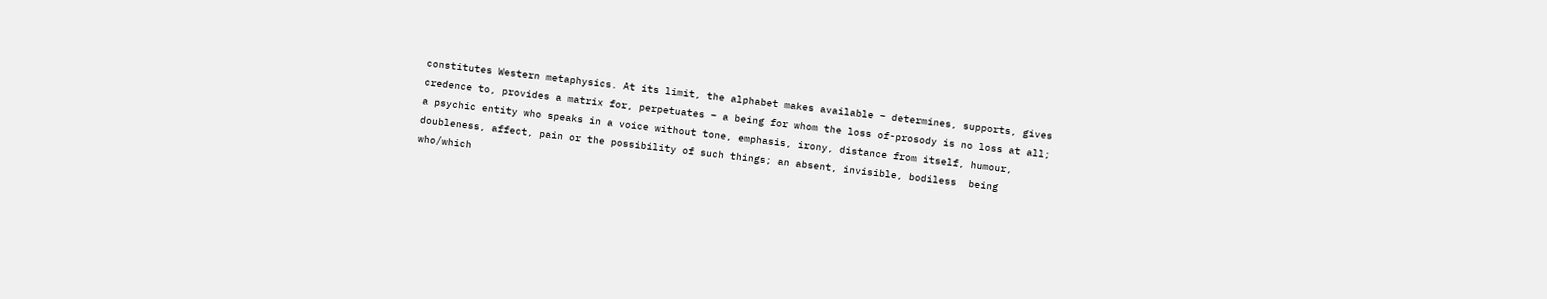constitutes Western metaphysics. At its limit, the alphabet makes available – determines, supports, gives credence to, provides a matrix for, perpetuates – a being for whom the loss of-prosody is no loss at all; a psychic entity who speaks in a voice without tone, emphasis, irony, distance from itself, humour, doubleness, affect, pain or the possibility of such things; an absent, invisible, bodiless  being who/which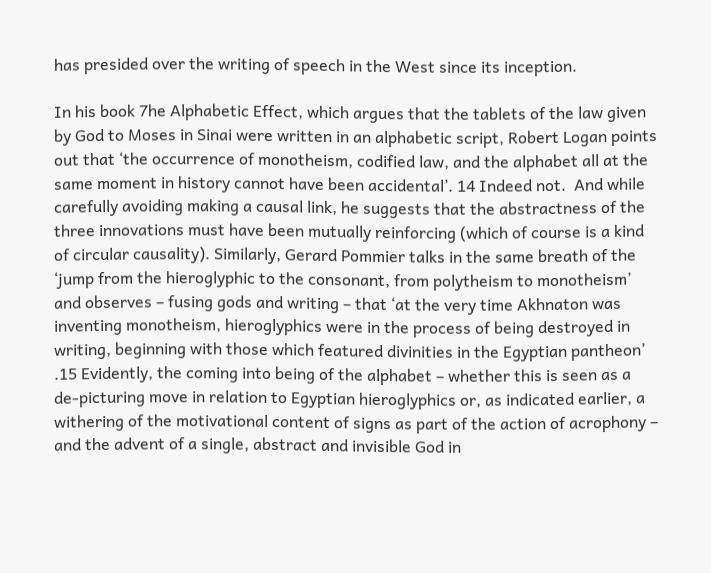has presided over the writing of speech in the West since its inception.

In his book 7he Alphabetic Effect, which argues that the tablets of the law given by God to Moses in Sinai were written in an alphabetic script, Robert Logan points out that ‘the occurrence of monotheism, codified law, and the alphabet all at the same moment in history cannot have been accidental’. 14 Indeed not.  And while carefully avoiding making a causal link, he suggests that the abstractness of the three innovations must have been mutually reinforcing (which of course is a kind of circular causality). Similarly, Gerard Pommier talks in the same breath of the ‘jump from the hieroglyphic to the consonant, from polytheism to monotheism’ and observes – fusing gods and writing – that ‘at the very time Akhnaton was inventing monotheism, hieroglyphics were in the process of being destroyed in writing, beginning with those which featured divinities in the Egyptian pantheon’ .15 Evidently, the coming into being of the alphabet – whether this is seen as a de-picturing move in relation to Egyptian hieroglyphics or, as indicated earlier, a withering of the motivational content of signs as part of the action of acrophony – and the advent of a single, abstract and invisible God in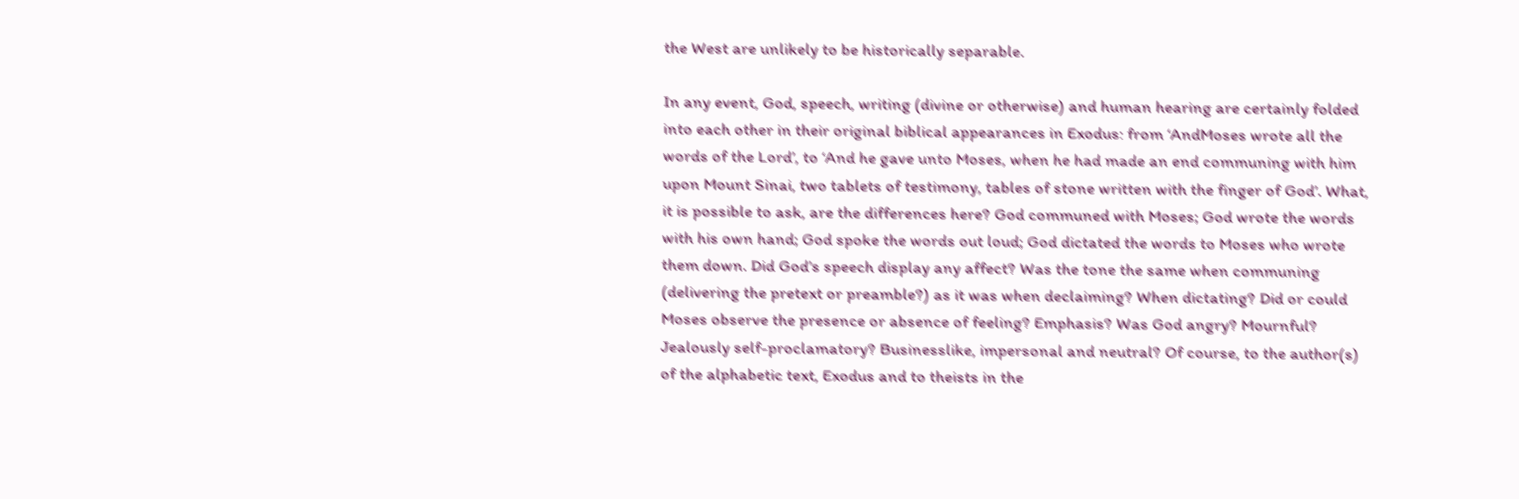the West are unlikely to be historically separable.

In any event, God, speech, writing (divine or otherwise) and human hearing are certainly folded into each other in their original biblical appearances in Exodus: from ‘AndMoses wrote all the words of the Lord’, to ‘And he gave unto Moses, when he had made an end communing with him upon Mount Sinai, two tablets of testimony, tables of stone written with the finger of God’. What, it is possible to ask, are the differences here? God communed with Moses; God wrote the words with his own hand; God spoke the words out loud; God dictated the words to Moses who wrote them down. Did God’s speech display any affect? Was the tone the same when communing (delivering the pretext or preamble?) as it was when declaiming? When dictating? Did or could Moses observe the presence or absence of feeling? Emphasis? Was God angry? Mournful? Jealously self-proclamatory? Businesslike, impersonal and neutral? Of course, to the author(s) of the alphabetic text, Exodus and to theists in the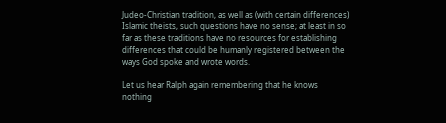Judeo-Christian tradition, as well as (with certain differences) Islamic theists, such questions have no sense; at least in so far as these traditions have no resources for establishing differences that could be humanly registered between the ways God spoke and wrote words.

Let us hear Ralph again remembering that he knows nothing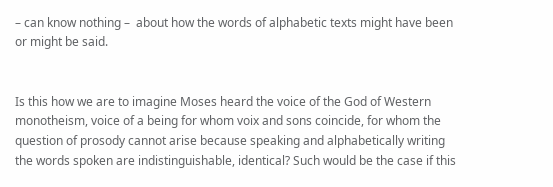– can know nothing –  about how the words of alphabetic texts might have been or might be said.


Is this how we are to imagine Moses heard the voice of the God of Western monotheism, voice of a being for whom voix and sons coincide, for whom the question of prosody cannot arise because speaking and alphabetically writing the words spoken are indistinguishable, identical? Such would be the case if this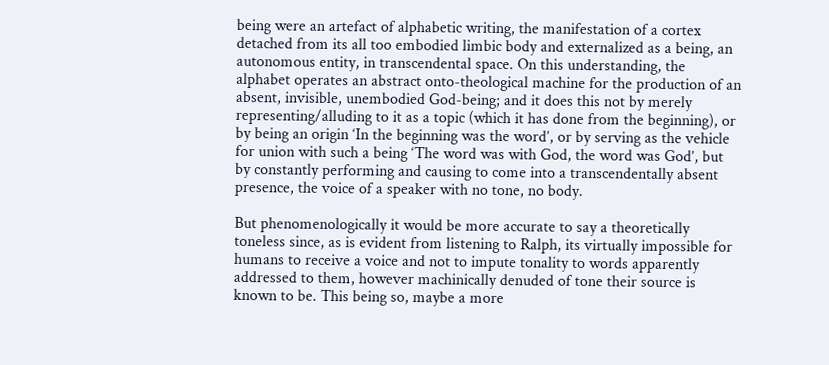being were an artefact of alphabetic writing, the manifestation of a cortex detached from its all too embodied limbic body and externalized as a being, an autonomous entity, in transcendental space. On this understanding, the alphabet operates an abstract onto-theological machine for the production of an absent, invisible, unembodied God-being; and it does this not by merely representing/alluding to it as a topic (which it has done from the beginning), or by being an origin ‘In the beginning was the word’, or by serving as the vehicle for union with such a being ‘The word was with God, the word was God’, but by constantly performing and causing to come into a transcendentally absent presence, the voice of a speaker with no tone, no body.

But phenomenologically it would be more accurate to say a theoretically toneless since, as is evident from listening to Ralph, its virtually impossible for humans to receive a voice and not to impute tonality to words apparently addressed to them, however machinically denuded of tone their source is known to be. This being so, maybe a more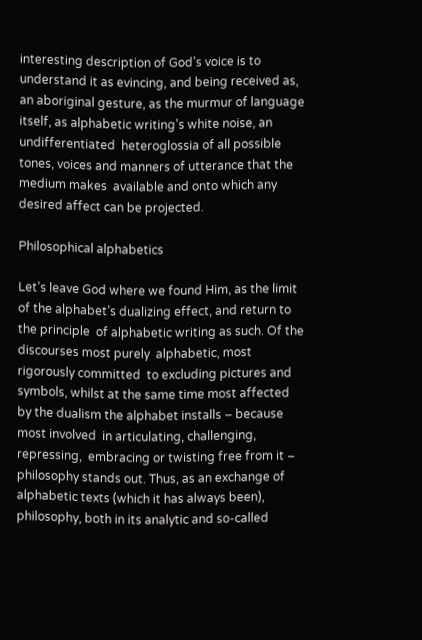interesting description of God’s voice is to understand it as evincing, and being received as, an aboriginal gesture, as the murmur of language itself, as alphabetic writing’s white noise, an undifferentiated  heteroglossia of all possible tones, voices and manners of utterance that the medium makes  available and onto which any desired affect can be projected.

Philosophical alphabetics

Let’s leave God where we found Him, as the limit of the alphabet’s dualizing effect, and return to the principle  of alphabetic writing as such. Of the discourses most purely  alphabetic, most rigorously committed  to excluding pictures and symbols, whilst at the same time most affected by the dualism the alphabet installs – because most involved  in articulating, challenging, repressing,  embracing or twisting free from it – philosophy stands out. Thus, as an exchange of alphabetic texts (which it has always been), philosophy, both in its analytic and so-called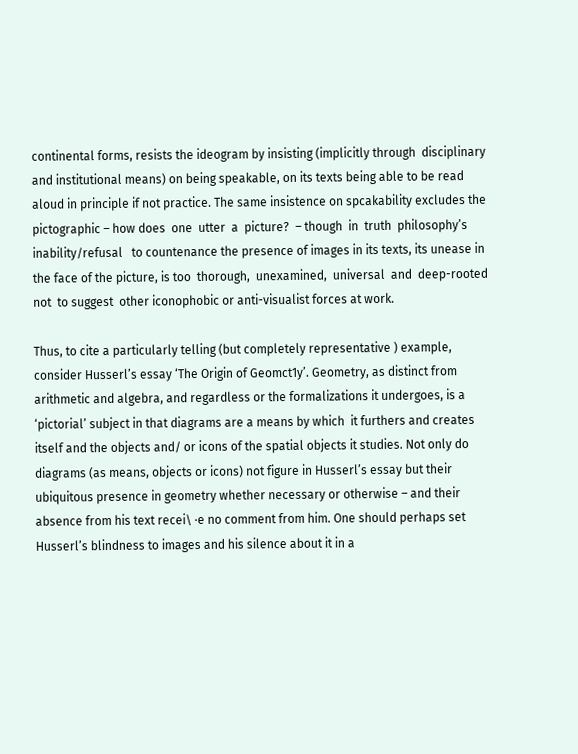continental forms, resists the ideogram by insisting (implicitly through  disciplinary and institutional means) on being speakable, on its texts being able to be read aloud in principle if not practice. The same insistence on spcakability excludes the pictographic – how does  one  utter  a  picture?  – though  in  truth  philosophy’s   inability/refusal   to countenance the presence of images in its texts, its unease in the face of the picture, is too  thorough,  unexamined,  universal  and  deep-rooted  not  to suggest  other iconophobic or anti-visualist forces at work.

Thus, to cite a particularly telling (but completely representative ) example, consider Husserl’s essay ‘The Origin of Geomct1y’. Geometry, as distinct from arithmetic and algebra, and regardless or the formalizations it undergoes, is a ‘pictorial’ subject in that diagrams are a means by which  it furthers and creates itself and the objects and/ or icons of the spatial objects it studies. Not only do diagrams (as means, objects or icons) not figure in Husserl’s essay but their ubiquitous presence in geometry whether necessary or otherwise – and their absence from his text recei\ ·e no comment from him. One should perhaps set Husserl’s blindness to images and his silence about it in a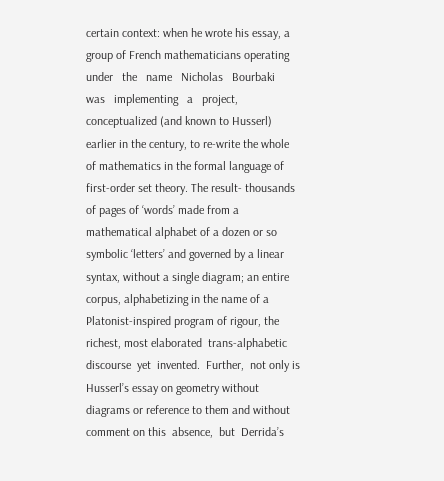certain context: when he wrote his essay, a group of French mathematicians operating   under   the   name   Nicholas   Bourbaki   was   implementing   a   project, conceptualized (and known to Husserl) earlier in the century, to re-write the whole of mathematics in the formal language of first-order set theory. The result- thousands of pages of ‘words’ made from a mathematical alphabet of a dozen or so symbolic ‘letters’ and governed by a linear syntax, without a single diagram; an entire corpus, alphabetizing in the name of a Platonist-inspired program of rigour, the richest, most elaborated  trans-alphabetic  discourse  yet  invented.  Further,  not only is Husserl’s essay on geometry without diagrams or reference to them and without comment on this  absence,  but  Derrida’s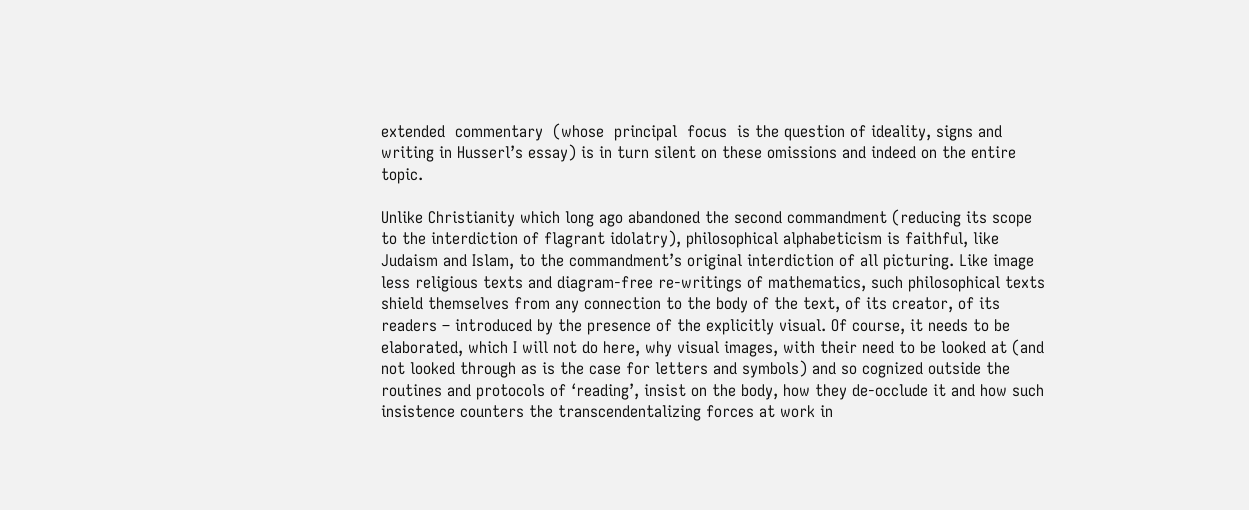extended  commentary  (whose  principal  focus  is the question of ideality, signs and writing in Husserl’s essay) is in turn silent on these omissions and indeed on the entire topic.

Unlike Christianity which long ago abandoned the second commandment (reducing its scope to the interdiction of flagrant idolatry), philosophical alphabeticism is faithful, like Judaism and Islam, to the commandment’s original interdiction of all picturing. Like image less religious texts and diagram-free re-writings of mathematics, such philosophical texts shield themselves from any connection to the body of the text, of its creator, of its readers – introduced by the presence of the explicitly visual. Of course, it needs to be elaborated, which I will not do here, why visual images, with their need to be looked at (and not looked through as is the case for letters and symbols) and so cognized outside the routines and protocols of ‘reading’, insist on the body, how they de-occlude it and how such insistence counters the transcendentalizing forces at work in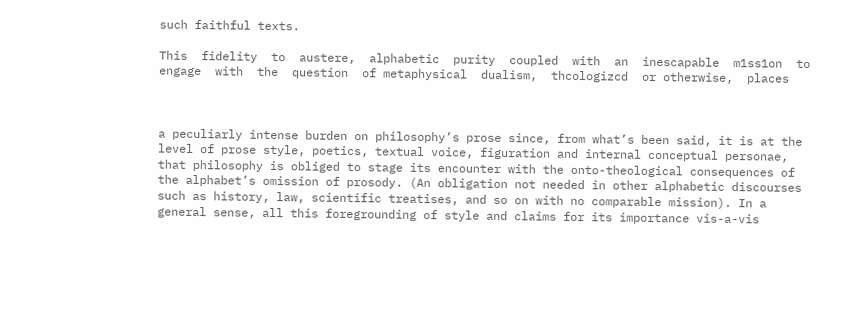such faithful texts.

This  fidelity  to  austere,  alphabetic  purity  coupled  with  an  inescapable  m1ss1on  to engage  with  the  question  of metaphysical  dualism,  thcologizcd  or otherwise,  places



a peculiarly intense burden on philosophy’s prose since, from what’s been said, it is at the level of prose style, poetics, textual voice, figuration and internal conceptual personae, that philosophy is obliged to stage its encounter with the onto-theological consequences of the alphabet’s omission of prosody. (An obligation not needed in other alphabetic discourses such as history, law, scientific treatises, and so on with no comparable mission). In a general sense, all this foregrounding of style and claims for its importance vis-a-vis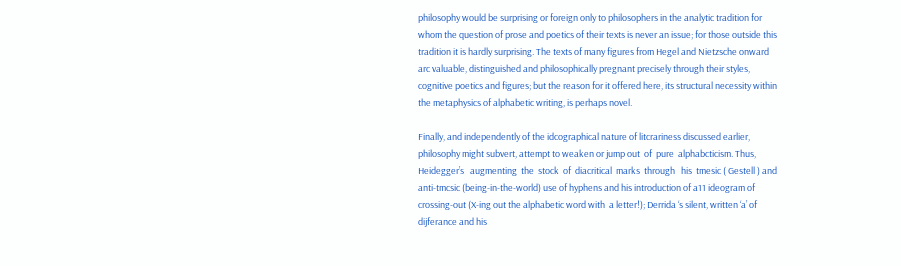philosophy would be surprising or foreign only to philosophers in the analytic tradition for whom the question of prose and poetics of their texts is never an issue; for those outside this tradition it is hardly surprising. The texts of many figures from Hegel and Nietzsche onward arc valuable, distinguished and philosophically pregnant precisely through their styles, cognitive poetics and figures; but the reason for it offered here, its structural necessity within the metaphysics of alphabetic writing, is perhaps novel.

Finally, and independently of the idcographical nature of litcrariness discussed earlier, philosophy might subvert, attempt to weaken or jump out  of  pure  alphabcticism. Thus,  Heidegger’s   augmenting  the  stock  of  diacritical  marks  through   his  tmesic ( Gestell ) and anti-tmcsic (being-in-the-world) use of hyphens and his introduction of a11 ideogram of crossing-out (X-ing out the alphabetic word with  a letter!); Derrida ‘s silent, written ‘a’ of dijferance and his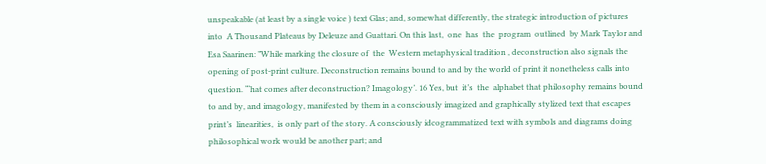unspeakable (at least by a single voice ) text Glas; and, somewhat differently, the strategic introduction of pictures into  A Thousand Plateaus by Deleuze and Guattari. On this last,  one  has  the  program  outlined  by Mark Taylor and Esa Saarinen: ”While marking the closure of  the  Western metaphysical tradition , deconstruction also signals the opening of post-print culture. Deconstruction remains bound to and by the world of print it nonetheless calls into question. “‘hat comes after deconstruction? Imagology’. 16 Yes, but  it’s  the  alphabet that philosophy remains bound to and by, and imagology, manifested by them in a consciously imagized and graphically stylized text that escapes print’s  linearities,  is only part of the story. A consciously idcogrammatized text with symbols and diagrams doing philosophical work would be another part; and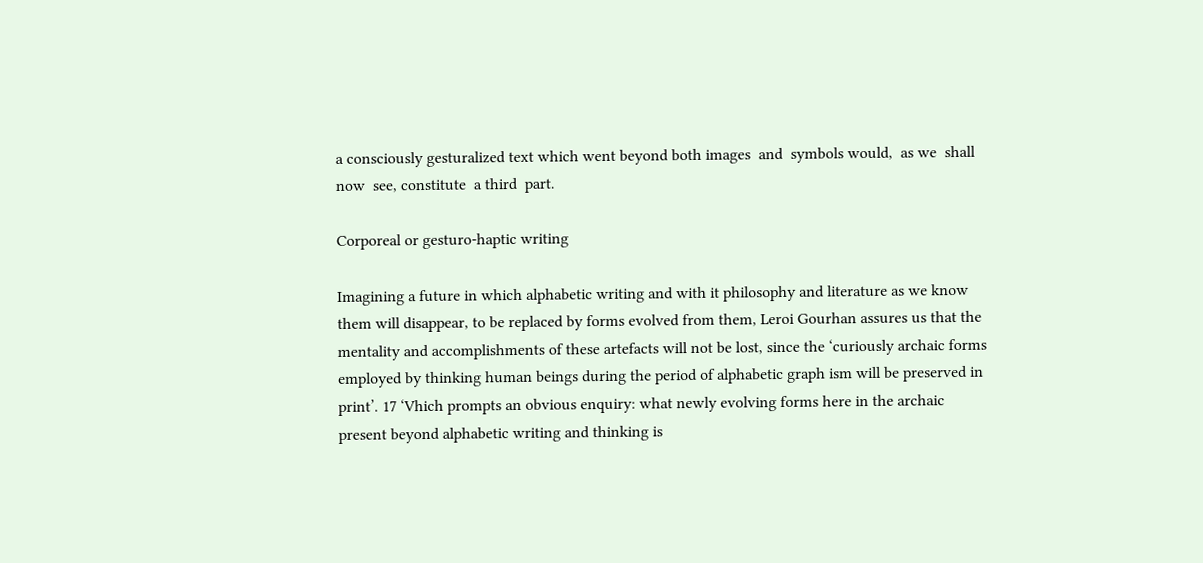a consciously gesturalized text which went beyond both images  and  symbols would,  as we  shall now  see, constitute  a third  part.

Corporeal or gesturo-haptic writing

Imagining a future in which alphabetic writing and with it philosophy and literature as we know them will disappear, to be replaced by forms evolved from them, Leroi Gourhan assures us that the mentality and accomplishments of these artefacts will not be lost, since the ‘curiously archaic forms employed by thinking human beings during the period of alphabetic graph ism will be preserved in print’. 17 ‘Vhich prompts an obvious enquiry: what newly evolving forms here in the archaic present beyond alphabetic writing and thinking is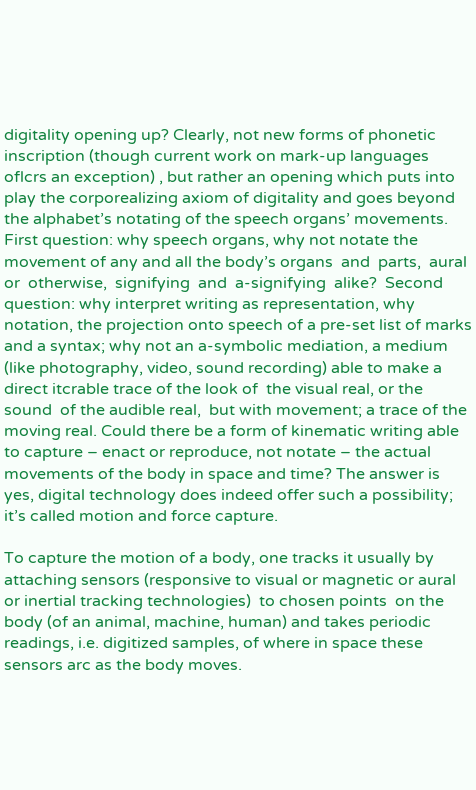digitality opening up? Clearly, not new forms of phonetic inscription (though current work on mark-up languages oflcrs an exception) , but rather an opening which puts into play the corporealizing axiom of digitality and goes beyond the alphabet’s notating of the speech organs’ movements. First question: why speech organs, why not notate the movement of any and all the body’s organs  and  parts,  aural  or  otherwise,  signifying  and  a-signifying  alike?  Second question: why interpret writing as representation, why notation, the projection onto speech of a pre-set list of marks and a syntax; why not an a-symbolic mediation, a medium (like photography, video, sound recording) able to make a direct itcrable trace of the look of  the visual real, or the sound  of the audible real,  but with movement; a trace of the moving real. Could there be a form of kinematic writing able to capture – enact or reproduce, not notate – the actual movements of the body in space and time? The answer is yes, digital technology does indeed offer such a possibility; it’s called motion and force capture.

To capture the motion of a body, one tracks it usually by attaching sensors (responsive to visual or magnetic or aural or inertial tracking technologies)  to chosen points  on the body (of an animal, machine, human) and takes periodic readings, i.e. digitized samples, of where in space these sensors arc as the body moves.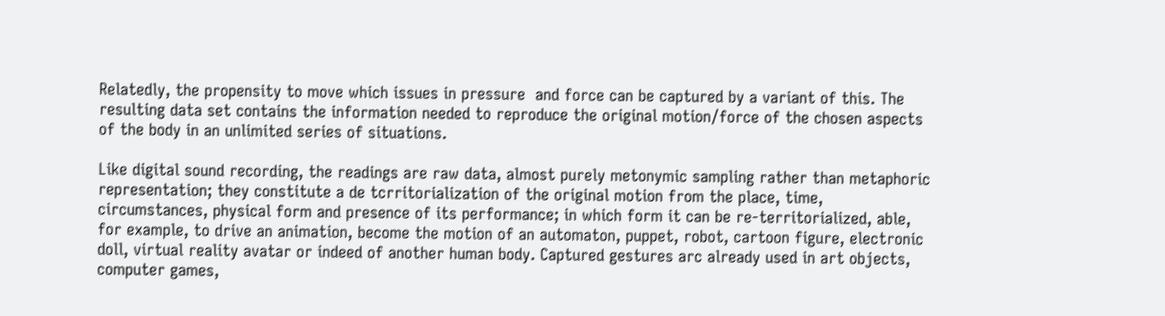Relatedly, the propensity to move which issues in pressure  and force can be captured by a variant of this. The resulting data set contains the information needed to reproduce the original motion/force of the chosen aspects of the body in an unlimited series of situations.

Like digital sound recording, the readings are raw data, almost purely metonymic sampling rather than metaphoric representation; they constitute a de tcrritorialization of the original motion from the place, time, circumstances, physical form and presence of its performance; in which form it can be re-territorialized, able, for example, to drive an animation, become the motion of an automaton, puppet, robot, cartoon figure, electronic doll, virtual reality avatar or indeed of another human body. Captured gestures arc already used in art objects, computer games,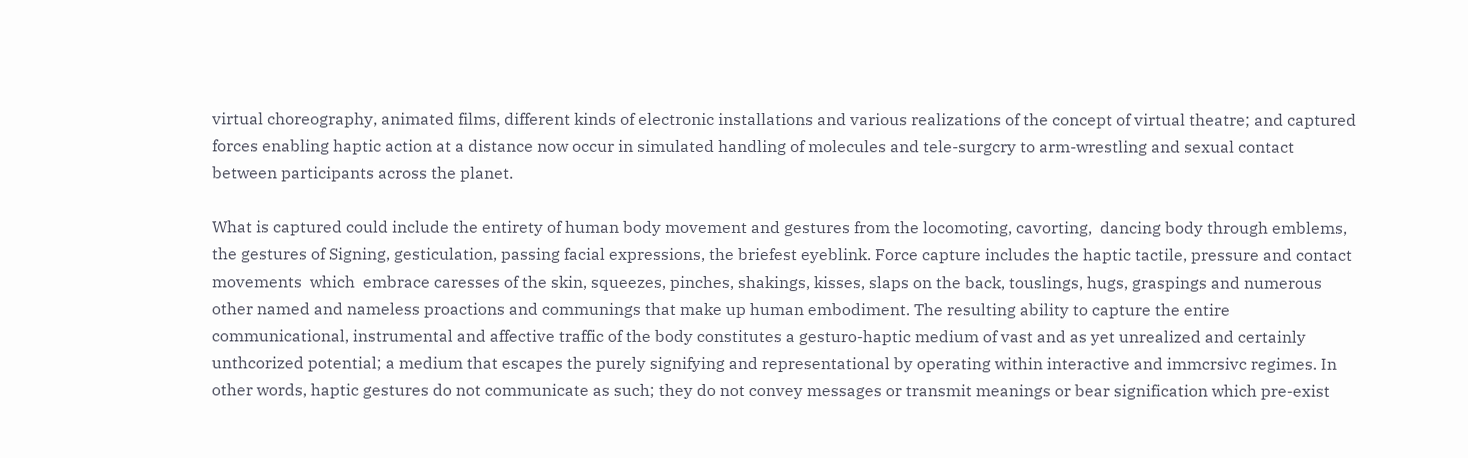virtual choreography, animated films, different kinds of electronic installations and various realizations of the concept of virtual theatre; and captured forces enabling haptic action at a distance now occur in simulated handling of molecules and tele-surgcry to arm-wrestling and sexual contact between participants across the planet.

What is captured could include the entirety of human body movement and gestures from the locomoting, cavorting,  dancing body through emblems, the gestures of Signing, gesticulation, passing facial expressions, the briefest eyeblink. Force capture includes the haptic tactile, pressure and contact movements  which  embrace caresses of the skin, squeezes, pinches, shakings, kisses, slaps on the back, touslings, hugs, graspings and numerous other named and nameless proactions and communings that make up human embodiment. The resulting ability to capture the entire communicational, instrumental and affective traffic of the body constitutes a gesturo-haptic medium of vast and as yet unrealized and certainly unthcorized potential; a medium that escapes the purely signifying and representational by operating within interactive and immcrsivc regimes. In other words, haptic gestures do not communicate as such; they do not convey messages or transmit meanings or bear signification which pre-exist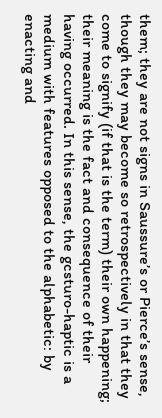them; they are not signs in Saussure’s or Pierce’s sense, though they may become so retrospectively in that they come to signify (if that is the term) their own happening; their meaning is the fact and consequence of their having occurred. In this sense, the gcsturo-haptic is a medium with features opposed to the alphabetic: by enacting and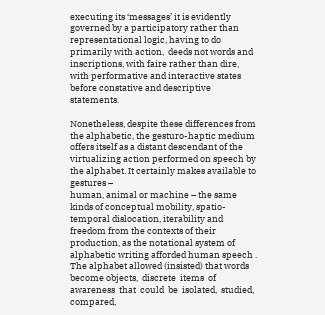executing its ‘messages’ it is evidently governed by a participatory rather than representational logic, having to do primarily with action,  deeds not words and inscriptions, with faire rather than dire, with performative and interactive states before constative and descriptive statements.

Nonetheless, despite these differences from the alphabetic, the gesturo-haptic medium offers itself as a distant descendant of the virtualizing action performed on speech by the alphabet. It certainly makes available to gestures –                                                                           human, animal or machine – the same kinds of conceptual mobility, spatio-temporal dislocation, iterability and freedom from the contexts of their production, as the notational system of alphabetic writing afforded human speech . The alphabet allowed (insisted) that words become objects,  discrete  items  of  awareness  that  could  be  isolated,  studied,  compared,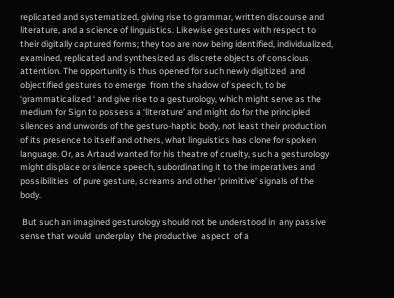replicated and systematized, giving rise to grammar, written discourse and literature, and a science of linguistics. Likewise gestures with respect to their digitally captured forms; they too are now being identified, individualized, examined, replicated and synthesized as discrete objects of conscious attention. The opportunity is thus opened for such newly digitized  and objectified gestures to emerge  from the shadow of speech, to be ‘grammaticalized ‘ and give rise to a gesturology, which might serve as the medium for Sign to possess a ‘literature’ and might do for the principled silences and unwords of the gesturo-haptic body, not least their production of its presence to itself and others, what linguistics has clone for spoken language. Or, as Artaud wanted for his theatre of cruelty, such a gesturology might displace or silence speech, subordinating it to the imperatives and possibilities  of pure gesture, screams and other ‘primitive’ signals of the body.

 But such an imagined gesturology should not be understood in  any passive  sense that would  underplay  the productive  aspect  of a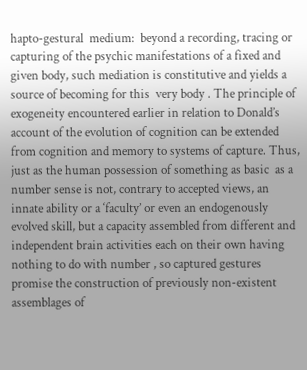hapto-gestural  medium:  beyond a recording, tracing or capturing of the psychic manifestations of a fixed and given body, such mediation is constitutive and yields a source of becoming for this  very body . The principle of exogeneity encountered earlier in relation to Donald’s account of the evolution of cognition can be extended from cognition and memory to systems of capture. Thus, just as the human possession of something as basic  as a  number sense is not, contrary to accepted views, an innate ability or a ‘faculty’ or even an endogenously evolved skill, but a capacity assembled from different and independent brain activities each on their own having nothing to do with number , so captured gestures promise the construction of previously non-existent assemblages of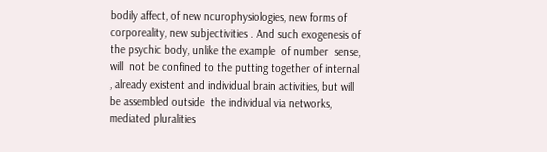bodily affect, of new ncurophysiologies, new forms of corporeality, new subjectivities . And such exogenesis of the psychic body, unlike the example  of number  sense, will  not be confined to the putting together of internal , already existent and individual brain activities, but will be assembled outside  the individual via networks, mediated pluralities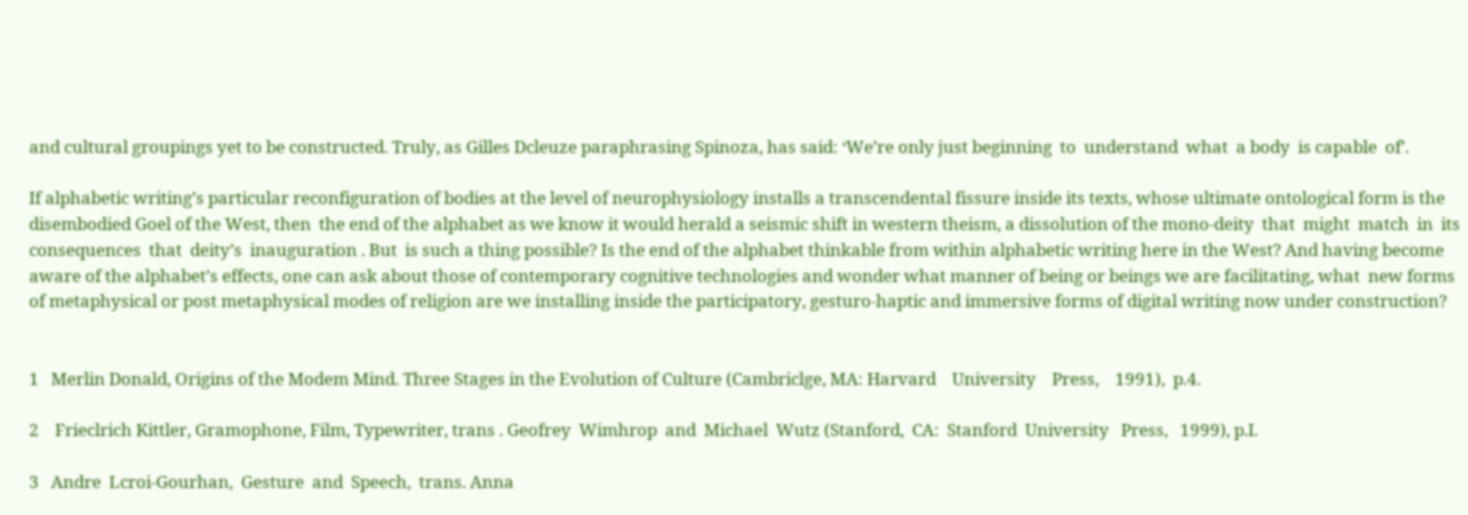and cultural groupings yet to be constructed. Truly, as Gilles Dcleuze paraphrasing Spinoza, has said: ‘We’re only just beginning  to  understand  what  a body  is capable  of’.

If alphabetic writing’s particular reconfiguration of bodies at the level of neurophysiology installs a transcendental fissure inside its texts, whose ultimate ontological form is the disembodied Goel of the West, then  the end of the alphabet as we know it would herald a seismic shift in western theism, a dissolution of the mono-deity  that  might  match  in  its  consequences  that  deity’s  inauguration . But  is such a thing possible? Is the end of the alphabet thinkable from within alphabetic writing here in the West? And having become aware of the alphabet’s effects, one can ask about those of contemporary cognitive technologies and wonder what manner of being or beings we are facilitating, what  new forms of metaphysical or post metaphysical modes of religion are we installing inside the participatory, gesturo-haptic and immersive forms of digital writing now under construction?


1   Merlin Donald, Origins of the Modem Mind. Three Stages in the Evolution of Culture (Cambriclge, MA: Harvard    University    Press,    1991),  p.4.

2    Frieclrich Kittler, Gramophone, Film, Typewriter, trans . Geofrey  Wimhrop  and  Michael  Wutz (Stanford,  CA:  Stanford  University   Press,   1999), p.I.

3   Andre  Lcroi-Gourhan,  Gesture  and  Speech,  trans. Anna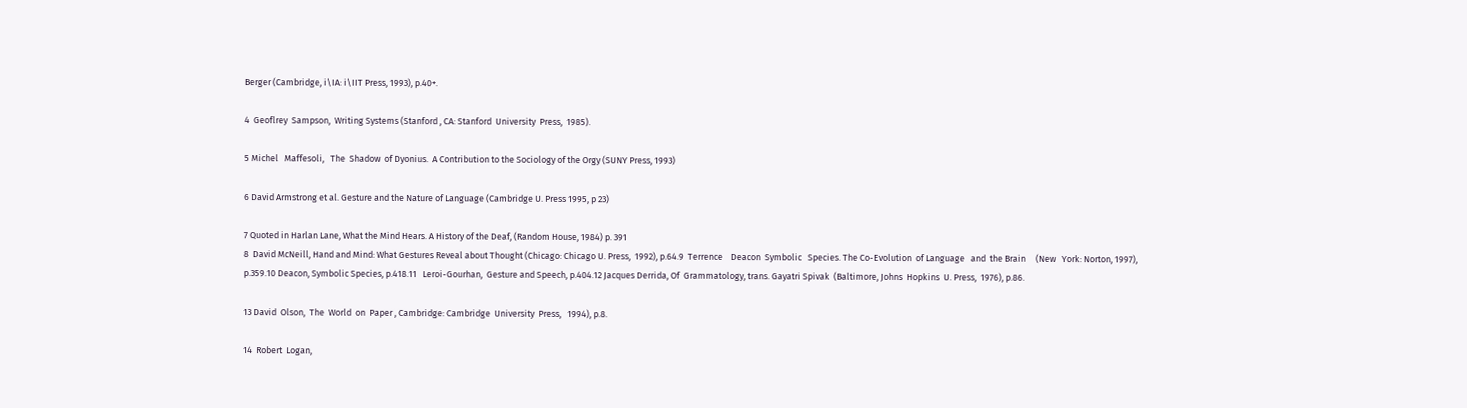Berger (Cambridge, i\IA: i\IIT Press, 1993), p.40+.

4  Geoflrey  Sampson,  Writing Systems (Stanford , CA: Stanford  University  Press,  1985).

5 Michel   Maffesoli,   The  Shadow  of Dyonius.  A Contribution to the Sociology of the Orgy (SUNY Press, 1993)

6 David Armstrong et al. Gesture and the Nature of Language (Cambridge U. Press 1995, p 23)

7 Quoted in Harlan Lane, What the Mind Hears. A History of the Deaf, (Random House, 1984) p. 391
8  David McNeill, Hand and Mind: What Gestures Reveal about Thought (Chicago: Chicago U. Press,  1992), p.64.9  Terrence    Deacon  Symbolic   Species. The Co-Evolution  of Language   and  the Brain     (New   York: Norton, 1997), p.359.10 Deacon, Symbolic Species, p.418.11   Leroi-Gourhan,  Gesture and Speech, p.404.12 Jacques Derrida, Of  Grammatology, trans. Gayatri Spivak  (Baltimore, Johns  Hopkins  U. Press,  1976), p.86.

13 David  Olson,  The  World  on  Paper , Cambridge: Cambridge  University  Press,   1994), p.8.

14  Robert  Logan,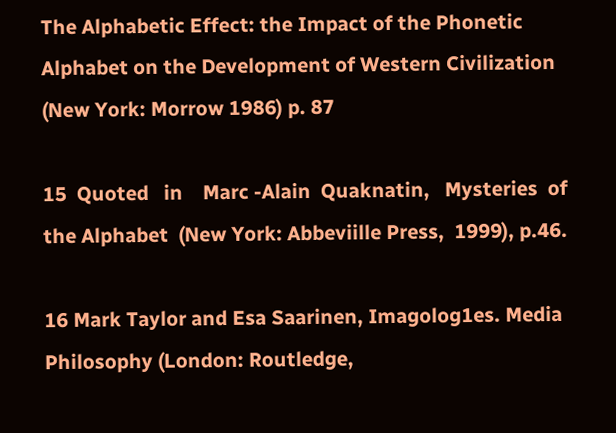The Alphabetic Effect: the Impact of the Phonetic Alphabet on the Development of Western Civilization (New York: Morrow 1986) p. 87

15  Quoted   in    Marc -Alain  Quaknatin,   Mysteries  of the Alphabet  (New York: Abbeviille Press,  1999), p.46.

16 Mark Taylor and Esa Saarinen, Imagolog1es. Media Philosophy (London: Routledge,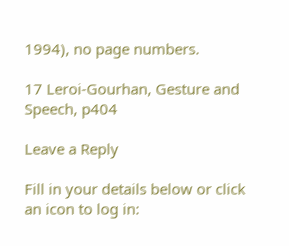1994), no page numbers.

17 Leroi-Gourhan, Gesture and Speech, p404

Leave a Reply

Fill in your details below or click an icon to log in: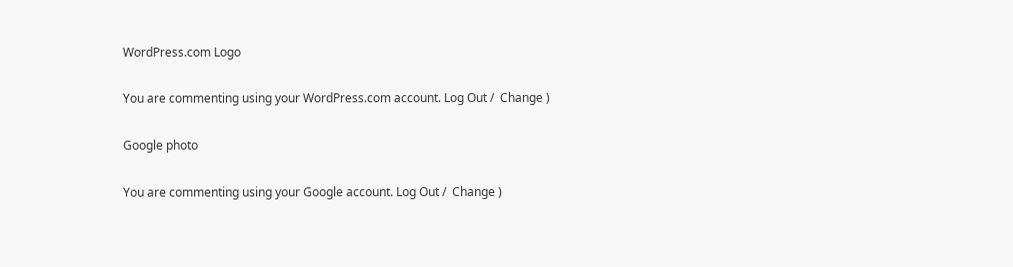WordPress.com Logo

You are commenting using your WordPress.com account. Log Out /  Change )

Google photo

You are commenting using your Google account. Log Out /  Change )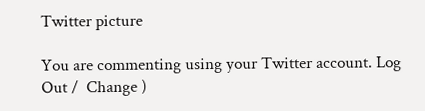Twitter picture

You are commenting using your Twitter account. Log Out /  Change )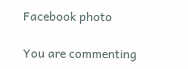Facebook photo

You are commenting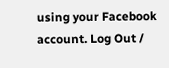using your Facebook account. Log Out /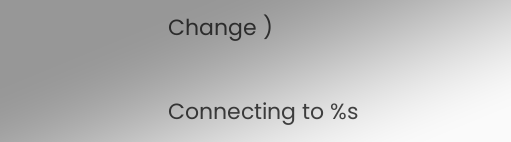Change )

Connecting to %s